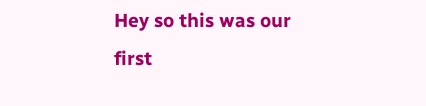Hey so this was our first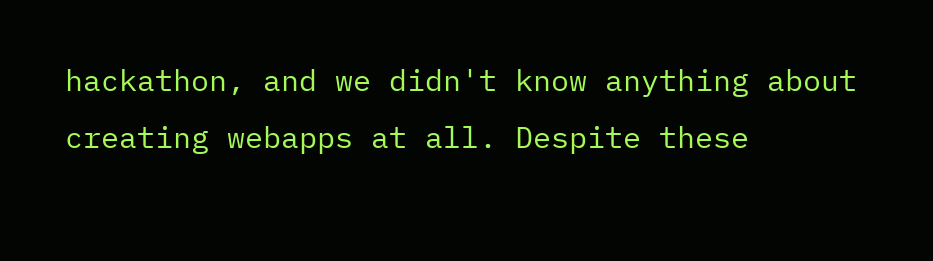hackathon, and we didn't know anything about creating webapps at all. Despite these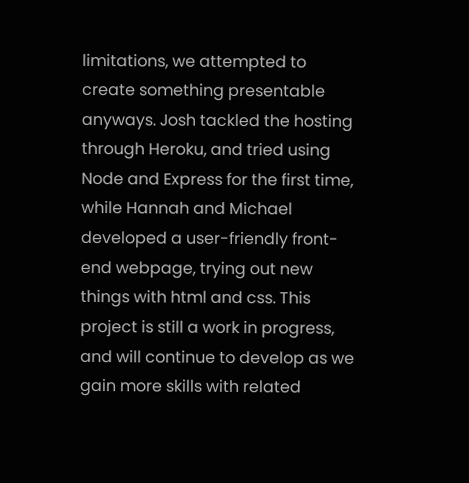limitations, we attempted to create something presentable anyways. Josh tackled the hosting through Heroku, and tried using Node and Express for the first time, while Hannah and Michael developed a user-friendly front-end webpage, trying out new things with html and css. This project is still a work in progress, and will continue to develop as we gain more skills with related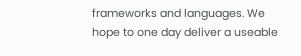frameworks and languages. We hope to one day deliver a useable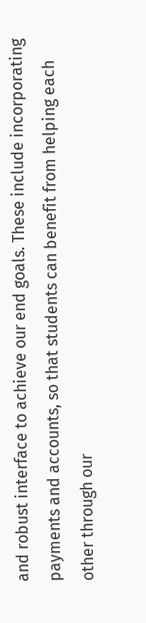and robust interface to achieve our end goals. These include incorporating payments and accounts, so that students can benefit from helping each other through our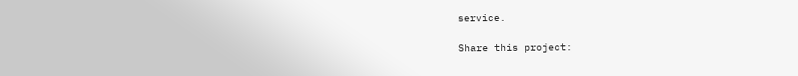service.

Share this project: